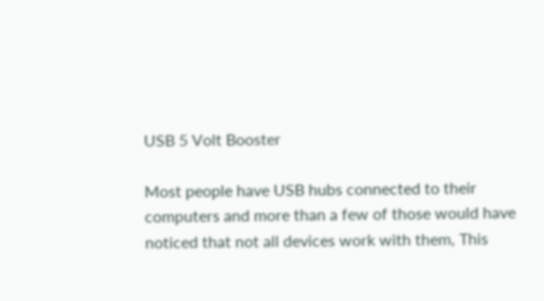USB 5 Volt Booster

Most people have USB hubs connected to their computers and more than a few of those would have noticed that not all devices work with them, This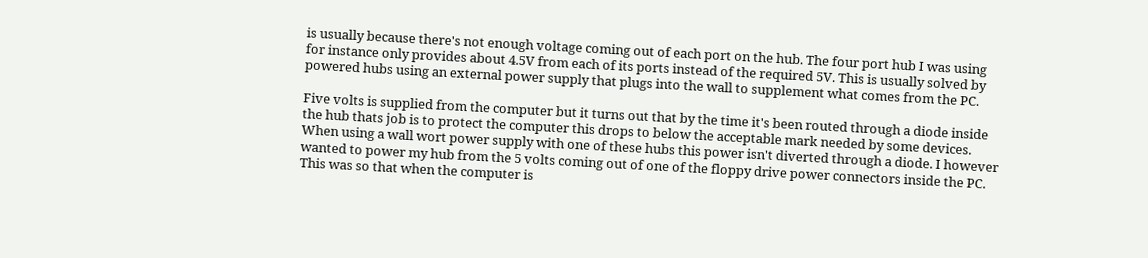is usually because there's not enough voltage coming out of each port on the hub. The four port hub I was using for instance only provides about 4.5V from each of its ports instead of the required 5V. This is usually solved by powered hubs using an external power supply that plugs into the wall to supplement what comes from the PC.

Five volts is supplied from the computer but it turns out that by the time it's been routed through a diode inside the hub thats job is to protect the computer this drops to below the acceptable mark needed by some devices. When using a wall wort power supply with one of these hubs this power isn't diverted through a diode. I however wanted to power my hub from the 5 volts coming out of one of the floppy drive power connectors inside the PC. This was so that when the computer is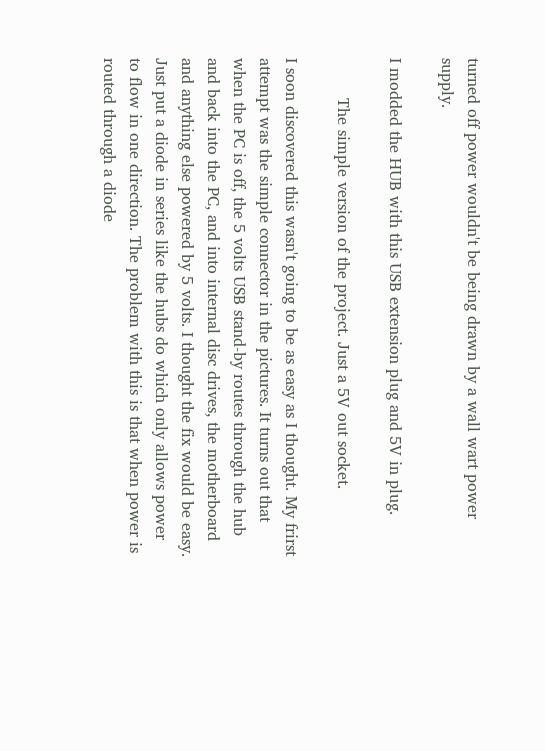turned off power wouldn't be being drawn by a wall wart power supply.

I modded the HUB with this USB extension plug and 5V in plug.

        The simple version of the project. Just a 5V out socket.

I soon discovered this wasn't going to be as easy as I thought. My frirst attempt was the simple connector in the pictures. It turns out that when the PC is off, the 5 volts USB stand-by routes through the hub and back into the PC, and into internal disc drives, the motherboard and anything else powered by 5 volts. I thought the fix would be easy. Just put a diode in series like the hubs do which only allows power to flow in one direction. The problem with this is that when power is routed through a diode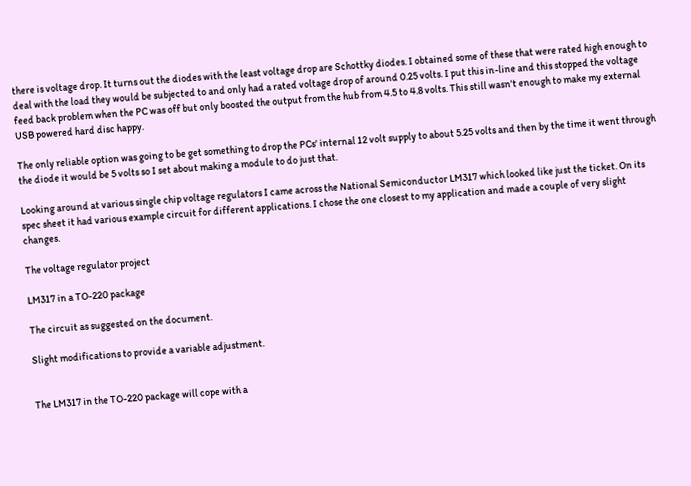there is voltage drop. It turns out the diodes with the least voltage drop are Schottky diodes. I obtained some of these that were rated high enough to deal with the load they would be subjected to and only had a rated voltage drop of around 0.25 volts. I put this in-line and this stopped the voltage feed back problem when the PC was off but only boosted the output from the hub from 4.5 to 4.8 volts. This still wasn't enough to make my external USB powered hard disc happy.

The only reliable option was going to be get something to drop the PCs' internal 12 volt supply to about 5.25 volts and then by the time it went through the diode it would be 5 volts so I set about making a module to do just that.

Looking around at various single chip voltage regulators I came across the National Semiconductor LM317 which looked like just the ticket. On its spec sheet it had various example circuit for different applications. I chose the one closest to my application and made a couple of very slight changes.

The voltage regulator project

LM317 in a TO-220 package

The circuit as suggested on the document.

Slight modifications to provide a variable adjustment.


The LM317 in the TO-220 package will cope with a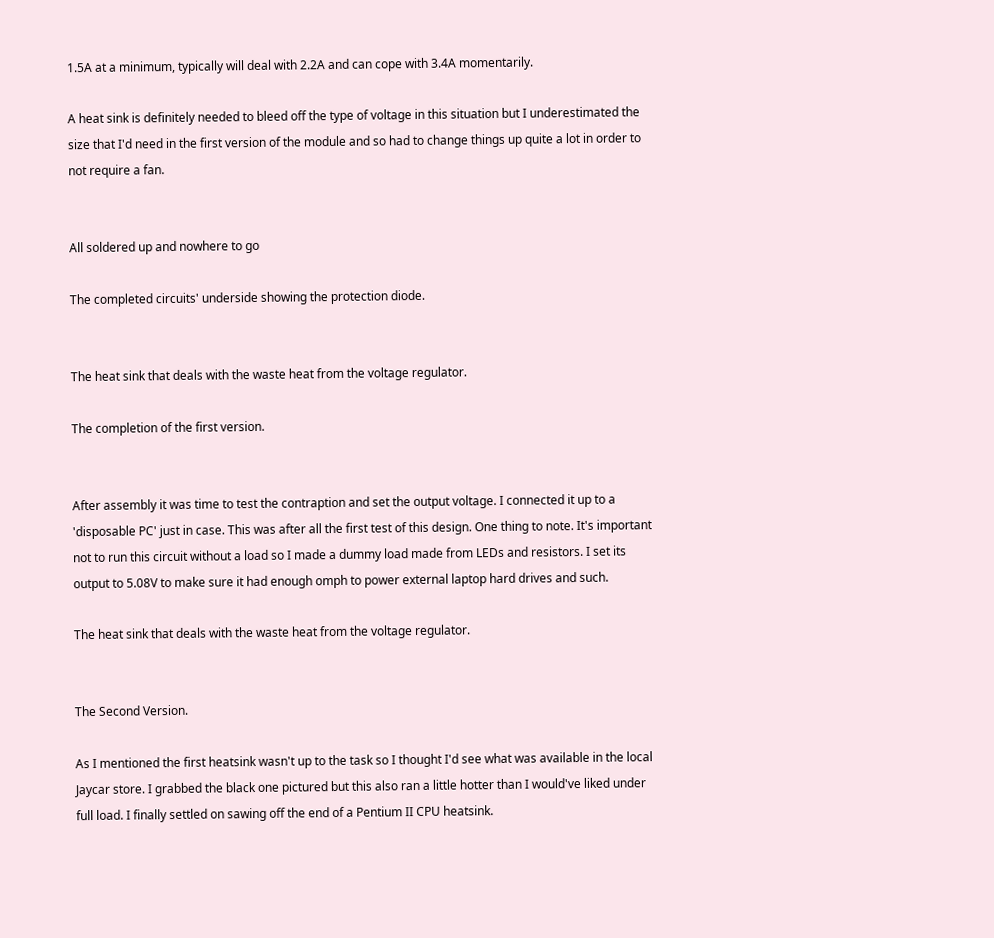1.5A at a minimum, typically will deal with 2.2A and can cope with 3.4A momentarily.

A heat sink is definitely needed to bleed off the type of voltage in this situation but I underestimated the size that I'd need in the first version of the module and so had to change things up quite a lot in order to not require a fan.


All soldered up and nowhere to go

The completed circuits' underside showing the protection diode.


The heat sink that deals with the waste heat from the voltage regulator.

The completion of the first version.


After assembly it was time to test the contraption and set the output voltage. I connected it up to a 'disposable PC' just in case. This was after all the first test of this design. One thing to note. It's important not to run this circuit without a load so I made a dummy load made from LEDs and resistors. I set its output to 5.08V to make sure it had enough omph to power external laptop hard drives and such.

The heat sink that deals with the waste heat from the voltage regulator.


The Second Version.

As I mentioned the first heatsink wasn't up to the task so I thought I'd see what was available in the local Jaycar store. I grabbed the black one pictured but this also ran a little hotter than I would've liked under full load. I finally settled on sawing off the end of a Pentium II CPU heatsink.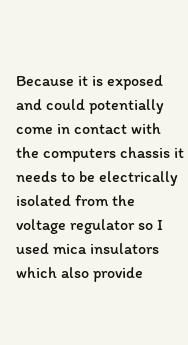Because it is exposed and could potentially come in contact with the computers chassis it needs to be electrically isolated from the voltage regulator so I used mica insulators which also provide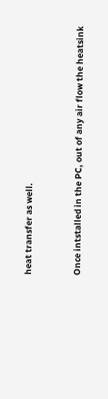heat transfer as well.


Once intstalled in the PC, out of any air flow the heatsink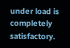under load is completely satisfactory.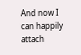And now I can happily attach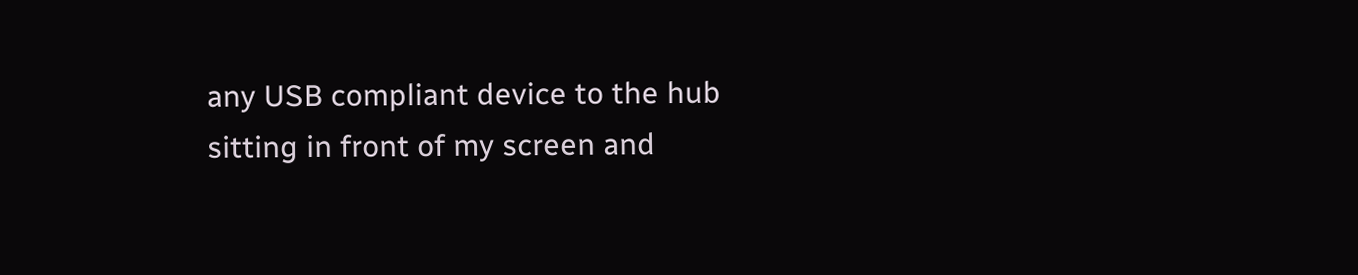any USB compliant device to the hub sitting in front of my screen and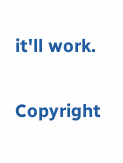it'll work.

Copyright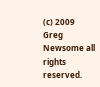(c) 2009 Greg Newsome all rights reserved.